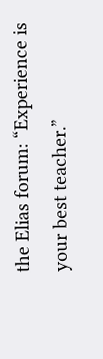the Elias forum: “Experience is your best teacher.”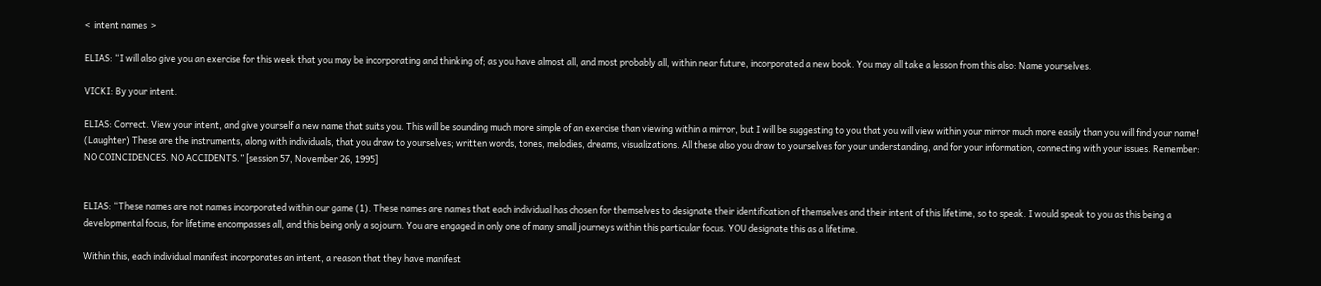<  intent names  >

ELIAS: “I will also give you an exercise for this week that you may be incorporating and thinking of; as you have almost all, and most probably all, within near future, incorporated a new book. You may all take a lesson from this also: Name yourselves.

VICKI: By your intent.

ELIAS: Correct. View your intent, and give yourself a new name that suits you. This will be sounding much more simple of an exercise than viewing within a mirror, but I will be suggesting to you that you will view within your mirror much more easily than you will find your name! (Laughter) These are the instruments, along with individuals, that you draw to yourselves; written words, tones, melodies, dreams, visualizations. All these also you draw to yourselves for your understanding, and for your information, connecting with your issues. Remember: NO COINCIDENCES. NO ACCIDENTS.” [session 57, November 26, 1995]


ELIAS: “These names are not names incorporated within our game (1). These names are names that each individual has chosen for themselves to designate their identification of themselves and their intent of this lifetime, so to speak. I would speak to you as this being a developmental focus, for lifetime encompasses all, and this being only a sojourn. You are engaged in only one of many small journeys within this particular focus. YOU designate this as a lifetime.

Within this, each individual manifest incorporates an intent, a reason that they have manifest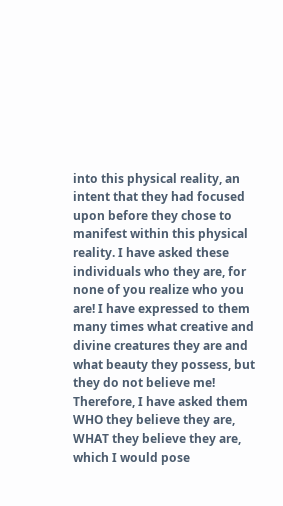into this physical reality, an intent that they had focused upon before they chose to manifest within this physical reality. I have asked these individuals who they are, for none of you realize who you are! I have expressed to them many times what creative and divine creatures they are and what beauty they possess, but they do not believe me! Therefore, I have asked them WHO they believe they are, WHAT they believe they are, which I would pose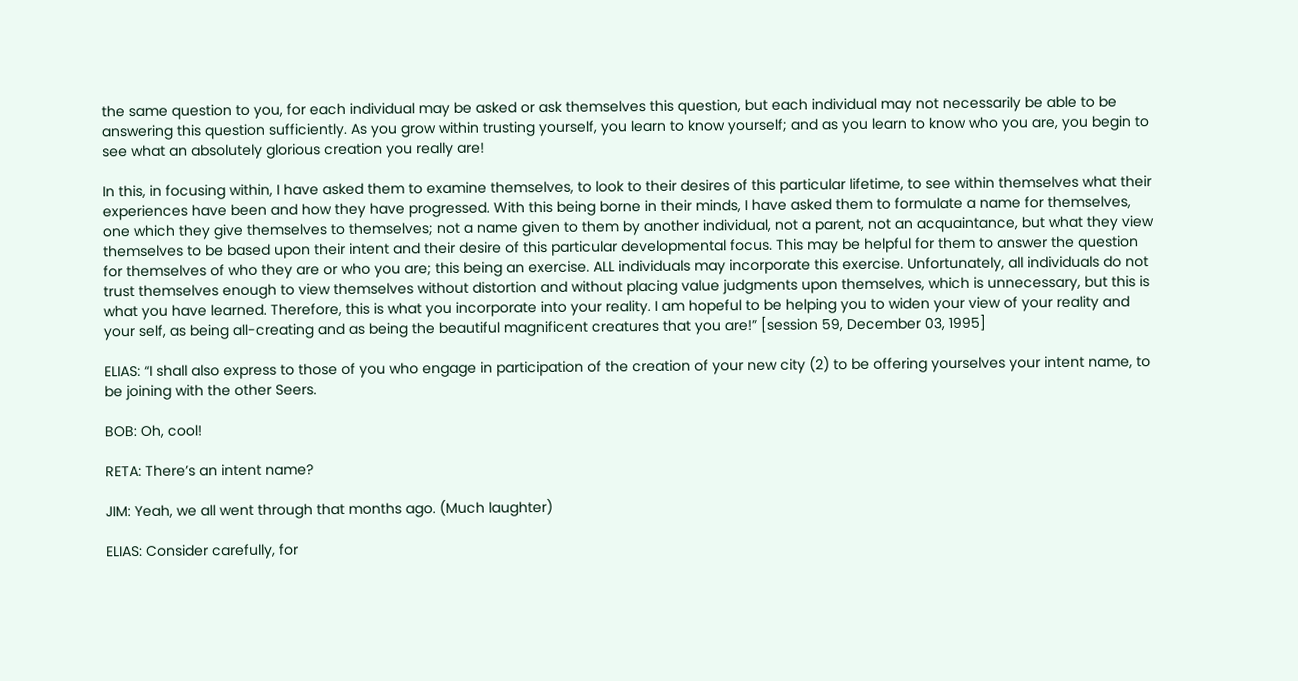the same question to you, for each individual may be asked or ask themselves this question, but each individual may not necessarily be able to be answering this question sufficiently. As you grow within trusting yourself, you learn to know yourself; and as you learn to know who you are, you begin to see what an absolutely glorious creation you really are!

In this, in focusing within, I have asked them to examine themselves, to look to their desires of this particular lifetime, to see within themselves what their experiences have been and how they have progressed. With this being borne in their minds, I have asked them to formulate a name for themselves, one which they give themselves to themselves; not a name given to them by another individual, not a parent, not an acquaintance, but what they view themselves to be based upon their intent and their desire of this particular developmental focus. This may be helpful for them to answer the question for themselves of who they are or who you are; this being an exercise. ALL individuals may incorporate this exercise. Unfortunately, all individuals do not trust themselves enough to view themselves without distortion and without placing value judgments upon themselves, which is unnecessary, but this is what you have learned. Therefore, this is what you incorporate into your reality. I am hopeful to be helping you to widen your view of your reality and your self, as being all-creating and as being the beautiful magnificent creatures that you are!” [session 59, December 03, 1995]

ELIAS: “I shall also express to those of you who engage in participation of the creation of your new city (2) to be offering yourselves your intent name, to be joining with the other Seers.

BOB: Oh, cool!

RETA: There’s an intent name?

JIM: Yeah, we all went through that months ago. (Much laughter)

ELIAS: Consider carefully, for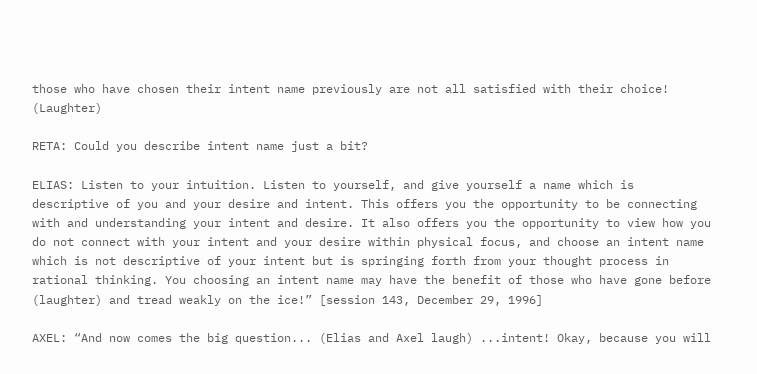those who have chosen their intent name previously are not all satisfied with their choice! (Laughter)

RETA: Could you describe intent name just a bit?

ELIAS: Listen to your intuition. Listen to yourself, and give yourself a name which is descriptive of you and your desire and intent. This offers you the opportunity to be connecting with and understanding your intent and desire. It also offers you the opportunity to view how you do not connect with your intent and your desire within physical focus, and choose an intent name which is not descriptive of your intent but is springing forth from your thought process in rational thinking. You choosing an intent name may have the benefit of those who have gone before (laughter) and tread weakly on the ice!” [session 143, December 29, 1996]

AXEL: “And now comes the big question... (Elias and Axel laugh) ...intent! Okay, because you will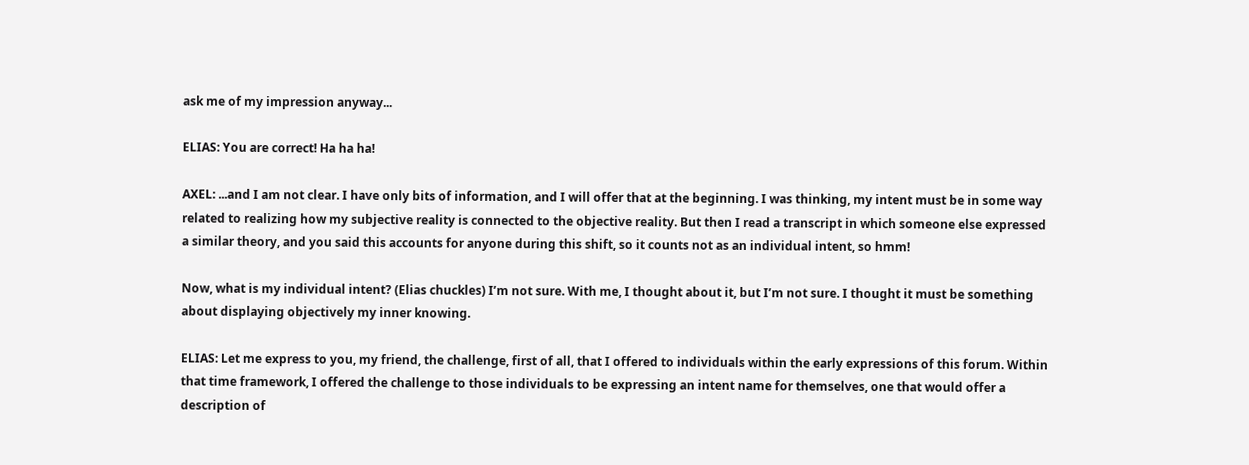ask me of my impression anyway...

ELIAS: You are correct! Ha ha ha!

AXEL: ...and I am not clear. I have only bits of information, and I will offer that at the beginning. I was thinking, my intent must be in some way related to realizing how my subjective reality is connected to the objective reality. But then I read a transcript in which someone else expressed a similar theory, and you said this accounts for anyone during this shift, so it counts not as an individual intent, so hmm!

Now, what is my individual intent? (Elias chuckles) I’m not sure. With me, I thought about it, but I’m not sure. I thought it must be something about displaying objectively my inner knowing.

ELIAS: Let me express to you, my friend, the challenge, first of all, that I offered to individuals within the early expressions of this forum. Within that time framework, I offered the challenge to those individuals to be expressing an intent name for themselves, one that would offer a description of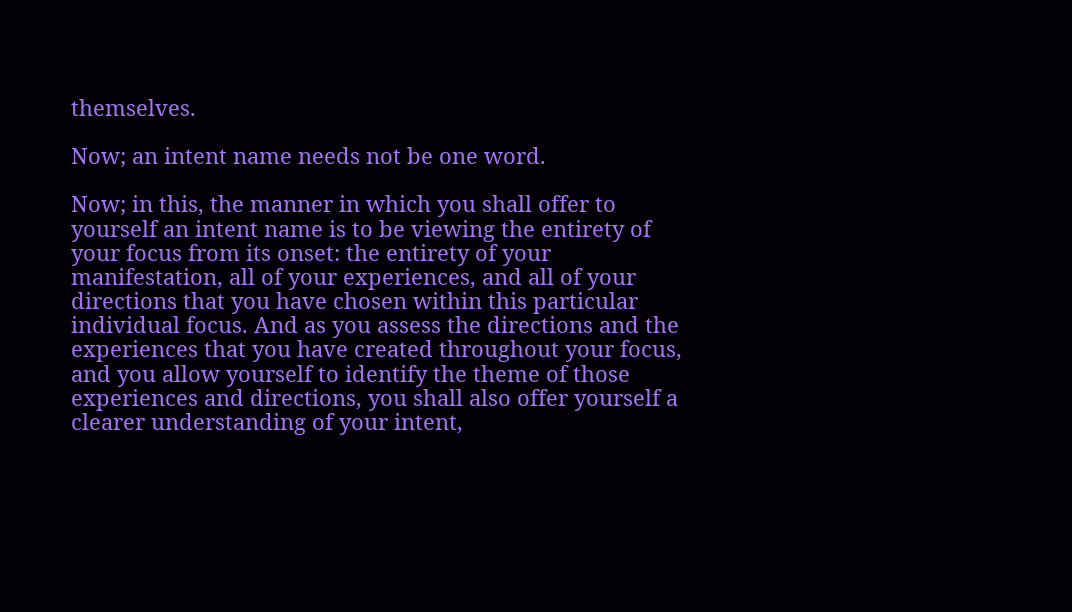themselves.

Now; an intent name needs not be one word.

Now; in this, the manner in which you shall offer to yourself an intent name is to be viewing the entirety of your focus from its onset: the entirety of your manifestation, all of your experiences, and all of your directions that you have chosen within this particular individual focus. And as you assess the directions and the experiences that you have created throughout your focus, and you allow yourself to identify the theme of those experiences and directions, you shall also offer yourself a clearer understanding of your intent,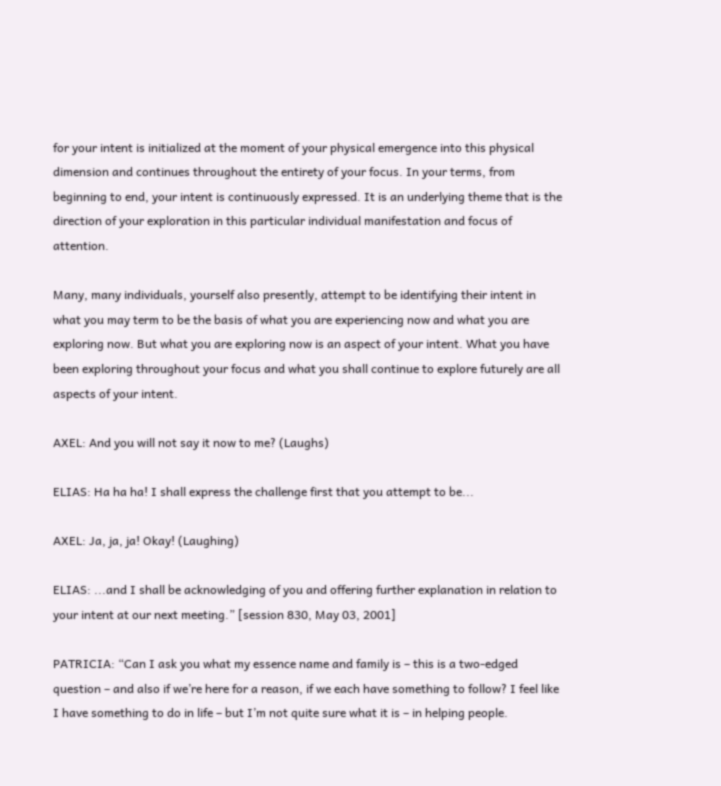for your intent is initialized at the moment of your physical emergence into this physical dimension and continues throughout the entirety of your focus. In your terms, from beginning to end, your intent is continuously expressed. It is an underlying theme that is the direction of your exploration in this particular individual manifestation and focus of attention.

Many, many individuals, yourself also presently, attempt to be identifying their intent in what you may term to be the basis of what you are experiencing now and what you are exploring now. But what you are exploring now is an aspect of your intent. What you have been exploring throughout your focus and what you shall continue to explore futurely are all aspects of your intent.

AXEL: And you will not say it now to me? (Laughs)

ELIAS: Ha ha ha! I shall express the challenge first that you attempt to be...

AXEL: Ja, ja, ja! Okay! (Laughing)

ELIAS: ...and I shall be acknowledging of you and offering further explanation in relation to your intent at our next meeting.” [session 830, May 03, 2001]

PATRICIA: “Can I ask you what my essence name and family is – this is a two-edged question – and also if we’re here for a reason, if we each have something to follow? I feel like I have something to do in life – but I’m not quite sure what it is – in helping people.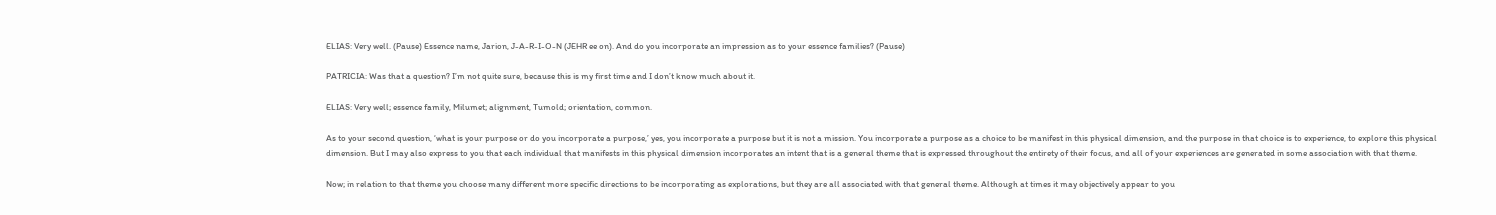ELIAS: Very well. (Pause) Essence name, Jarion, J-A-R-I-O-N (JEHR ee on). And do you incorporate an impression as to your essence families? (Pause)

PATRICIA: Was that a question? I’m not quite sure, because this is my first time and I don’t know much about it.

ELIAS: Very well; essence family, Milumet; alignment, Tumold; orientation, common.

As to your second question, ‘what is your purpose or do you incorporate a purpose,’ yes, you incorporate a purpose but it is not a mission. You incorporate a purpose as a choice to be manifest in this physical dimension, and the purpose in that choice is to experience, to explore this physical dimension. But I may also express to you that each individual that manifests in this physical dimension incorporates an intent that is a general theme that is expressed throughout the entirety of their focus, and all of your experiences are generated in some association with that theme.

Now; in relation to that theme you choose many different more specific directions to be incorporating as explorations, but they are all associated with that general theme. Although at times it may objectively appear to you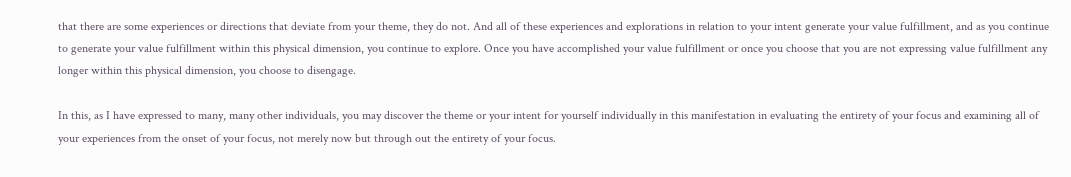that there are some experiences or directions that deviate from your theme, they do not. And all of these experiences and explorations in relation to your intent generate your value fulfillment, and as you continue to generate your value fulfillment within this physical dimension, you continue to explore. Once you have accomplished your value fulfillment or once you choose that you are not expressing value fulfillment any longer within this physical dimension, you choose to disengage.

In this, as I have expressed to many, many other individuals, you may discover the theme or your intent for yourself individually in this manifestation in evaluating the entirety of your focus and examining all of your experiences from the onset of your focus, not merely now but through out the entirety of your focus.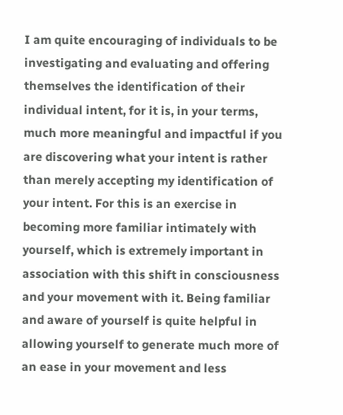I am quite encouraging of individuals to be investigating and evaluating and offering themselves the identification of their individual intent, for it is, in your terms, much more meaningful and impactful if you are discovering what your intent is rather than merely accepting my identification of your intent. For this is an exercise in becoming more familiar intimately with yourself, which is extremely important in association with this shift in consciousness and your movement with it. Being familiar and aware of yourself is quite helpful in allowing yourself to generate much more of an ease in your movement and less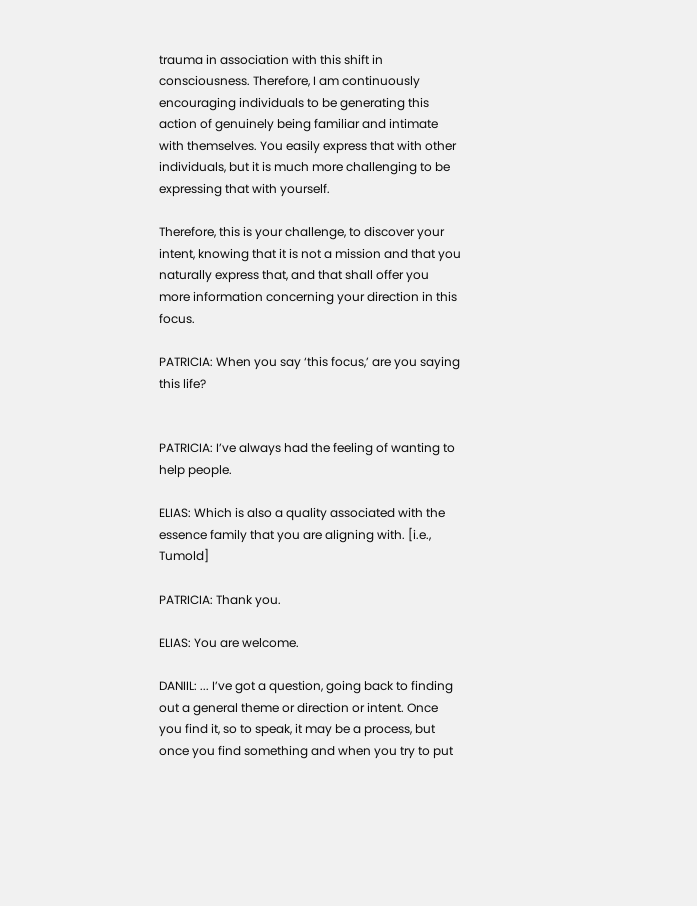trauma in association with this shift in consciousness. Therefore, I am continuously encouraging individuals to be generating this action of genuinely being familiar and intimate with themselves. You easily express that with other individuals, but it is much more challenging to be expressing that with yourself.

Therefore, this is your challenge, to discover your intent, knowing that it is not a mission and that you naturally express that, and that shall offer you more information concerning your direction in this focus.

PATRICIA: When you say ‘this focus,’ are you saying this life?


PATRICIA: I’ve always had the feeling of wanting to help people.

ELIAS: Which is also a quality associated with the essence family that you are aligning with. [i.e., Tumold]

PATRICIA: Thank you.

ELIAS: You are welcome.

DANIIL: ... I’ve got a question, going back to finding out a general theme or direction or intent. Once you find it, so to speak, it may be a process, but once you find something and when you try to put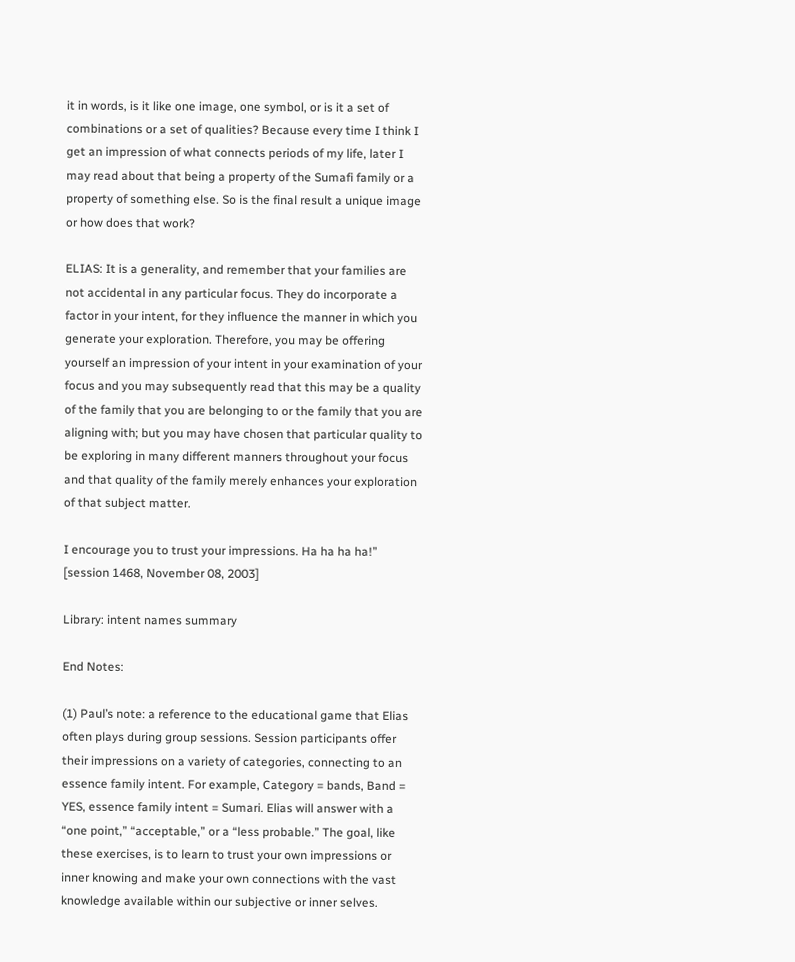it in words, is it like one image, one symbol, or is it a set of combinations or a set of qualities? Because every time I think I get an impression of what connects periods of my life, later I may read about that being a property of the Sumafi family or a property of something else. So is the final result a unique image or how does that work?

ELIAS: It is a generality, and remember that your families are not accidental in any particular focus. They do incorporate a factor in your intent, for they influence the manner in which you generate your exploration. Therefore, you may be offering yourself an impression of your intent in your examination of your focus and you may subsequently read that this may be a quality of the family that you are belonging to or the family that you are aligning with; but you may have chosen that particular quality to be exploring in many different manners throughout your focus and that quality of the family merely enhances your exploration of that subject matter.

I encourage you to trust your impressions. Ha ha ha ha!” [session 1468, November 08, 2003]

Library: intent names summary

End Notes:

(1) Paul’s note: a reference to the educational game that Elias often plays during group sessions. Session participants offer their impressions on a variety of categories, connecting to an essence family intent. For example, Category = bands, Band = YES, essence family intent = Sumari. Elias will answer with a “one point,” “acceptable,” or a “less probable.” The goal, like these exercises, is to learn to trust your own impressions or inner knowing and make your own connections with the vast knowledge available within our subjective or inner selves.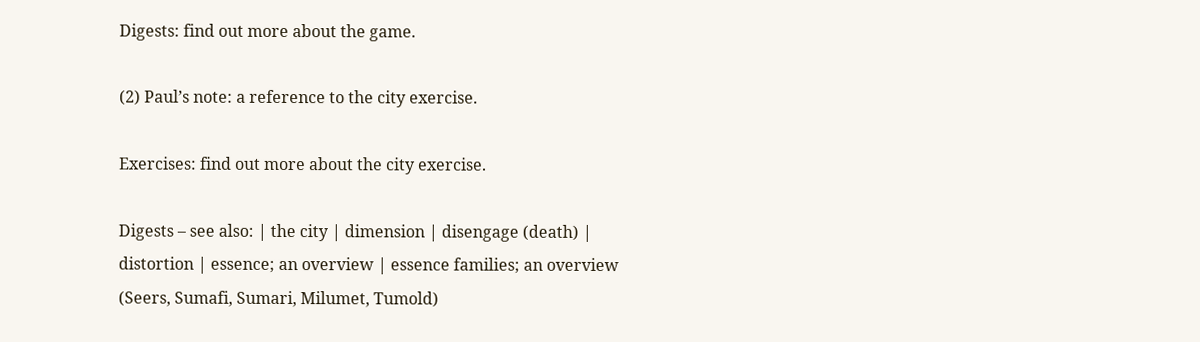Digests: find out more about the game.

(2) Paul’s note: a reference to the city exercise.

Exercises: find out more about the city exercise.

Digests – see also: | the city | dimension | disengage (death) | distortion | essence; an overview | essence families; an overview (Seers, Sumafi, Sumari, Milumet, Tumold)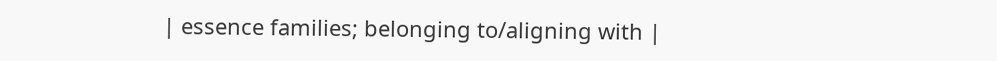| essence families; belonging to/aligning with |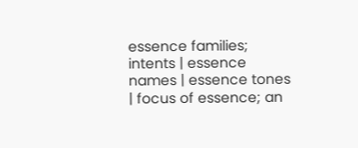essence families; intents | essence names | essence tones | focus of essence; an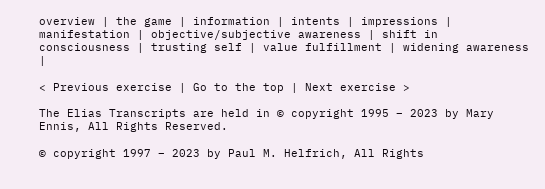overview | the game | information | intents | impressions | manifestation | objective/subjective awareness | shift in consciousness | trusting self | value fulfillment | widening awareness |

< Previous exercise | Go to the top | Next exercise >

The Elias Transcripts are held in © copyright 1995 – 2023 by Mary Ennis, All Rights Reserved.

© copyright 1997 – 2023 by Paul M. Helfrich, All Rights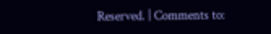Reserved. | Comments to: